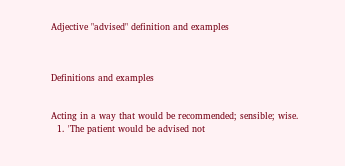Adjective "advised" definition and examples



Definitions and examples


Acting in a way that would be recommended; sensible; wise.
  1. 'The patient would be advised not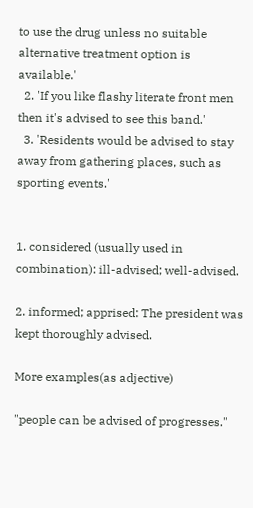to use the drug unless no suitable alternative treatment option is available.'
  2. 'If you like flashy literate front men then it's advised to see this band.'
  3. 'Residents would be advised to stay away from gathering places, such as sporting events.'


1. considered (usually used in combination): ill-advised; well-advised.

2. informed; apprised: The president was kept thoroughly advised.

More examples(as adjective)

"people can be advised of progresses."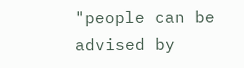"people can be advised by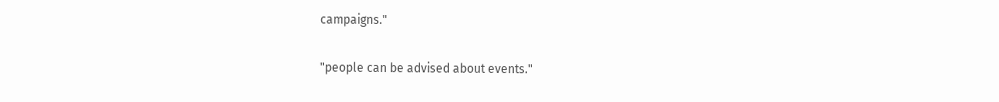campaigns."

"people can be advised about events."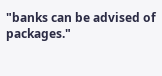"banks can be advised of packages."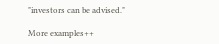"investors can be advised."

More examples++